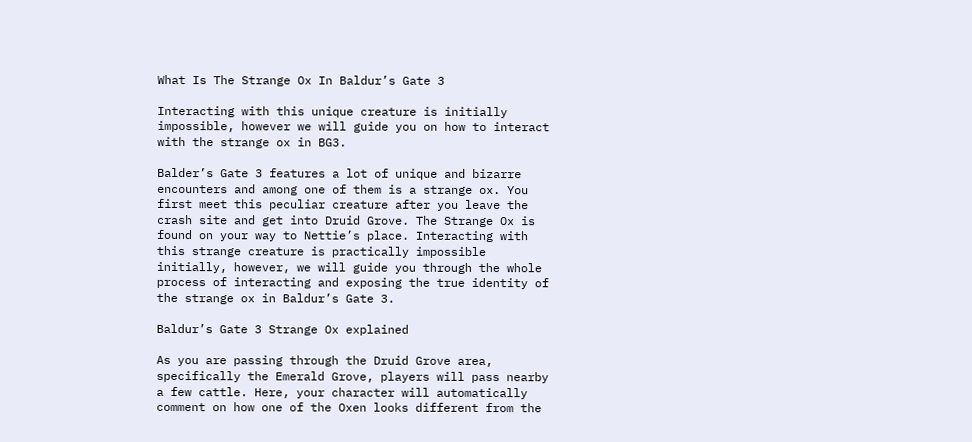What Is The Strange Ox In Baldur’s Gate 3

Interacting with this unique creature is initially impossible, however we will guide you on how to interact with the strange ox in BG3.

Balder’s Gate 3 features a lot of unique and bizarre encounters and among one of them is a strange ox. You first meet this peculiar creature after you leave the crash site and get into Druid Grove. The Strange Ox is found on your way to Nettie’s place. Interacting with this strange creature is practically impossible initially, however, we will guide you through the whole process of interacting and exposing the true identity of the strange ox in Baldur’s Gate 3.

Baldur’s Gate 3 Strange Ox explained

As you are passing through the Druid Grove area, specifically the Emerald Grove, players will pass nearby a few cattle. Here, your character will automatically comment on how one of the Oxen looks different from the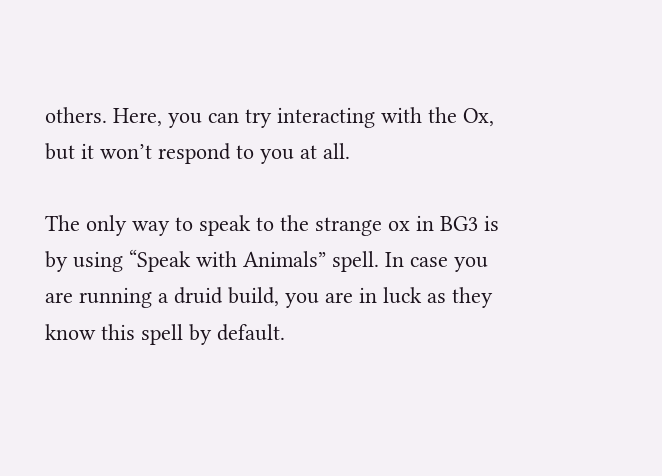others. Here, you can try interacting with the Ox, but it won’t respond to you at all.

The only way to speak to the strange ox in BG3 is by using “Speak with Animals” spell. In case you are running a druid build, you are in luck as they know this spell by default.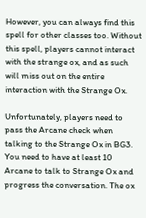However, you can always find this spell for other classes too. Without this spell, players cannot interact with the strange ox, and as such will miss out on the entire interaction with the Strange Ox.

Unfortunately, players need to pass the Arcane check when talking to the Strange Ox in BG3. You need to have at least 10 Arcane to talk to Strange Ox and progress the conversation. The ox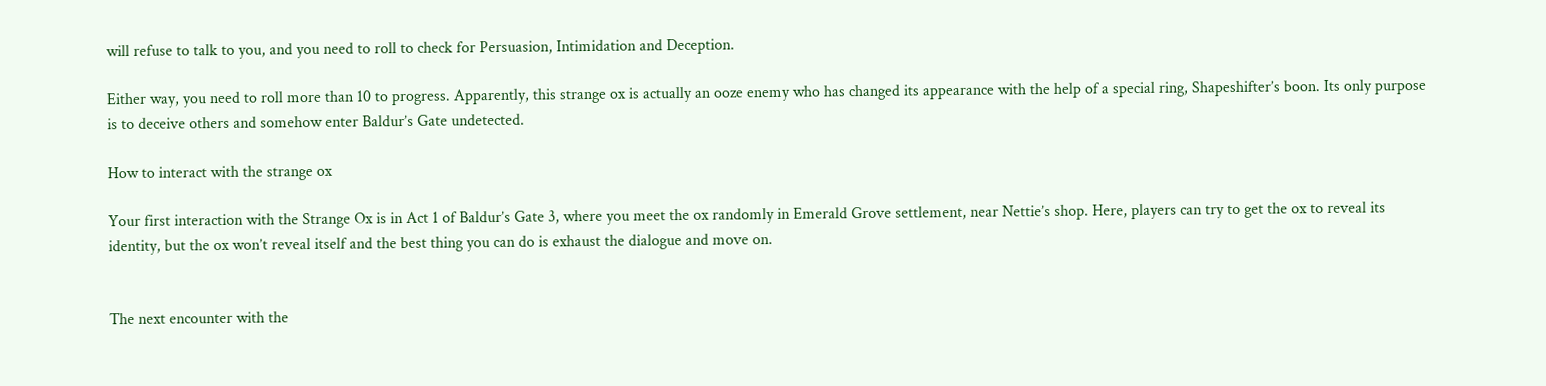will refuse to talk to you, and you need to roll to check for Persuasion, Intimidation and Deception.

Either way, you need to roll more than 10 to progress. Apparently, this strange ox is actually an ooze enemy who has changed its appearance with the help of a special ring, Shapeshifter’s boon. Its only purpose is to deceive others and somehow enter Baldur’s Gate undetected.

How to interact with the strange ox

Your first interaction with the Strange Ox is in Act 1 of Baldur’s Gate 3, where you meet the ox randomly in Emerald Grove settlement, near Nettie’s shop. Here, players can try to get the ox to reveal its identity, but the ox won’t reveal itself and the best thing you can do is exhaust the dialogue and move on.


The next encounter with the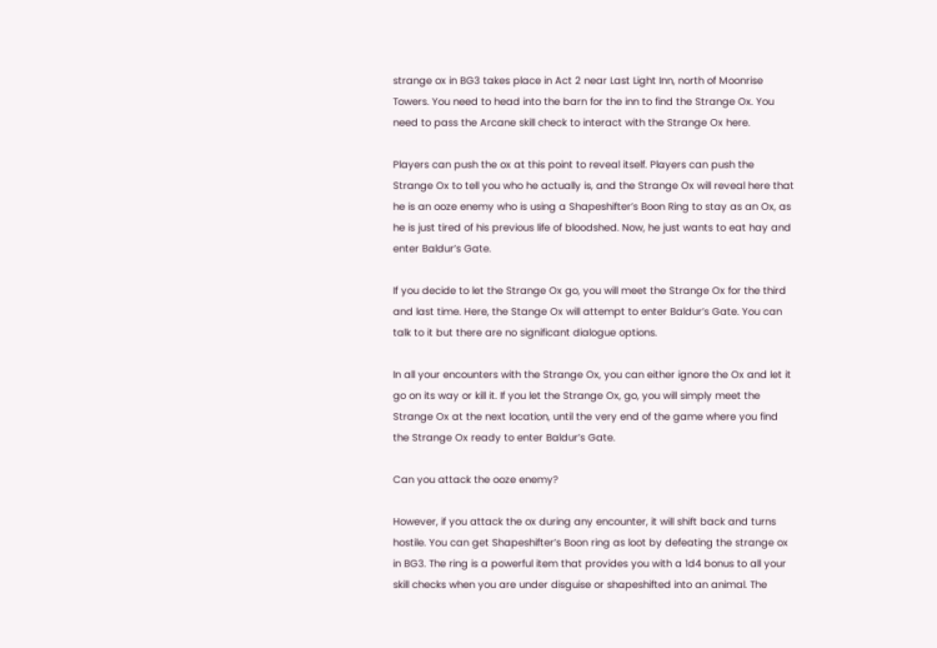strange ox in BG3 takes place in Act 2 near Last Light Inn, north of Moonrise Towers. You need to head into the barn for the inn to find the Strange Ox. You need to pass the Arcane skill check to interact with the Strange Ox here.

Players can push the ox at this point to reveal itself. Players can push the Strange Ox to tell you who he actually is, and the Strange Ox will reveal here that he is an ooze enemy who is using a Shapeshifter’s Boon Ring to stay as an Ox, as he is just tired of his previous life of bloodshed. Now, he just wants to eat hay and enter Baldur’s Gate.

If you decide to let the Strange Ox go, you will meet the Strange Ox for the third and last time. Here, the Stange Ox will attempt to enter Baldur’s Gate. You can talk to it but there are no significant dialogue options.

In all your encounters with the Strange Ox, you can either ignore the Ox and let it go on its way or kill it. If you let the Strange Ox, go, you will simply meet the Strange Ox at the next location, until the very end of the game where you find the Strange Ox ready to enter Baldur’s Gate.

Can you attack the ooze enemy?

However, if you attack the ox during any encounter, it will shift back and turns hostile. You can get Shapeshifter’s Boon ring as loot by defeating the strange ox in BG3. The ring is a powerful item that provides you with a 1d4 bonus to all your skill checks when you are under disguise or shapeshifted into an animal. The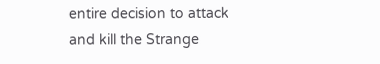entire decision to attack and kill the Strange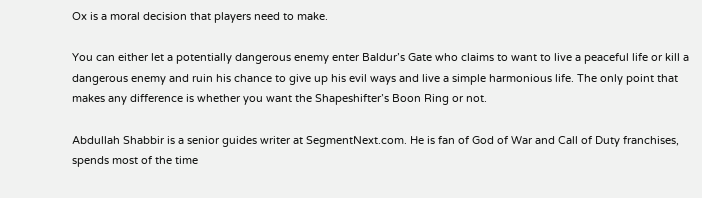Ox is a moral decision that players need to make.

You can either let a potentially dangerous enemy enter Baldur’s Gate who claims to want to live a peaceful life or kill a dangerous enemy and ruin his chance to give up his evil ways and live a simple harmonious life. The only point that makes any difference is whether you want the Shapeshifter’s Boon Ring or not.

Abdullah Shabbir is a senior guides writer at SegmentNext.com. He is fan of God of War and Call of Duty franchises, spends most of the time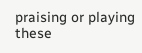praising or playing these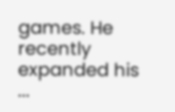games. He recently expanded his ...